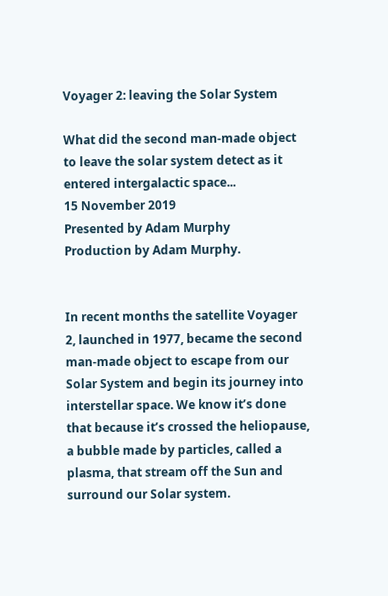Voyager 2: leaving the Solar System

What did the second man-made object to leave the solar system detect as it entered intergalactic space...
15 November 2019
Presented by Adam Murphy
Production by Adam Murphy.


In recent months the satellite Voyager 2, launched in 1977, became the second man-made object to escape from our Solar System and begin its journey into interstellar space. We know it’s done that because it’s crossed the heliopause, a bubble made by particles, called a plasma, that stream off the Sun and surround our Solar system.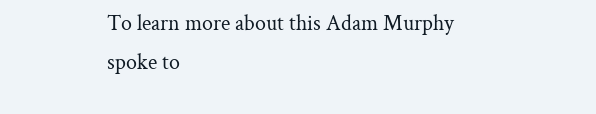To learn more about this Adam Murphy spoke to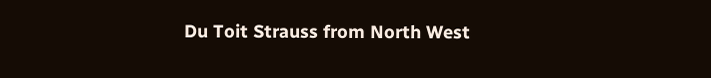Du Toit Strauss from North West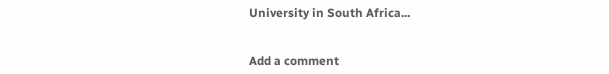University in South Africa...


Add a comment